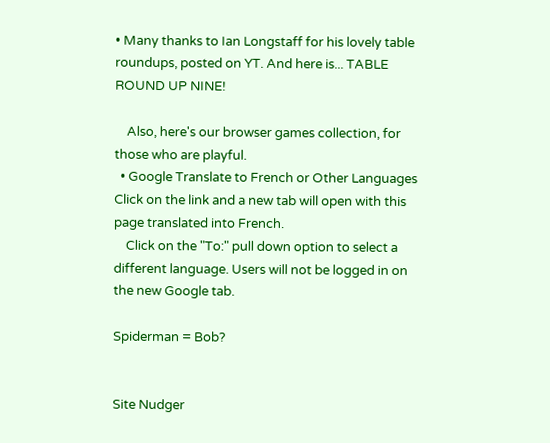• Many thanks to Ian Longstaff for his lovely table roundups, posted on YT. And here is... TABLE ROUND UP NINE!

    Also, here's our browser games collection, for those who are playful.
  • Google Translate to French or Other Languages Click on the link and a new tab will open with this page translated into French.
    Click on the "To:" pull down option to select a different language. Users will not be logged in on the new Google tab.

Spiderman = Bob?


Site Nudger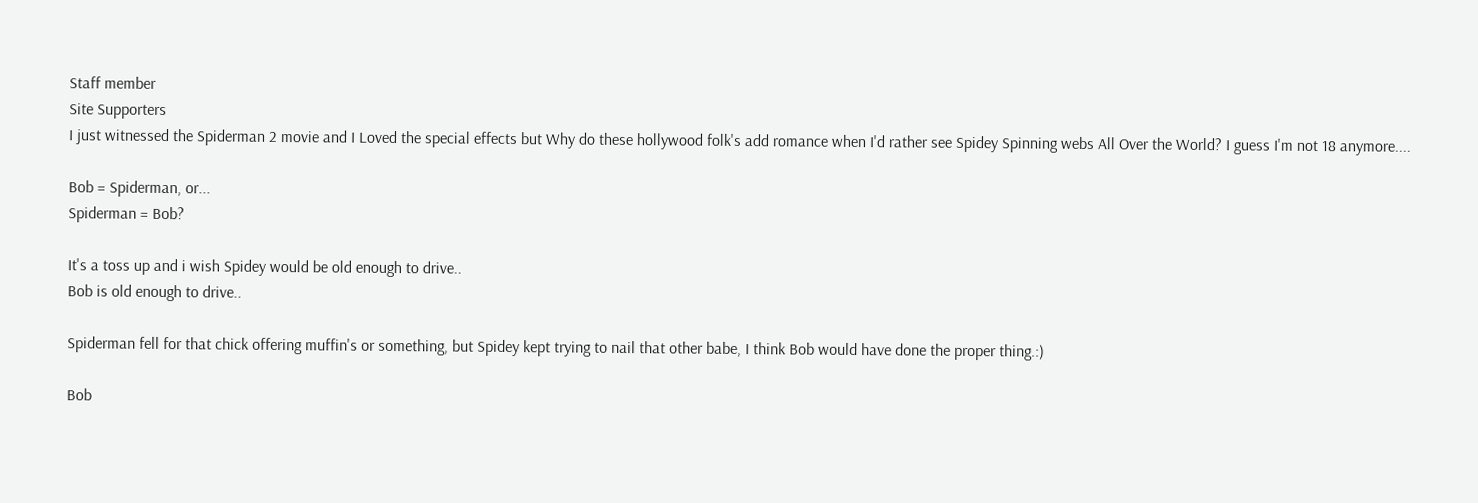Staff member
Site Supporters
I just witnessed the Spiderman 2 movie and I Loved the special effects but Why do these hollywood folk's add romance when I'd rather see Spidey Spinning webs All Over the World? I guess I'm not 18 anymore....

Bob = Spiderman, or...
Spiderman = Bob?

It's a toss up and i wish Spidey would be old enough to drive..
Bob is old enough to drive..

Spiderman fell for that chick offering muffin's or something, but Spidey kept trying to nail that other babe, I think Bob would have done the proper thing.:)

Bob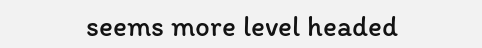seems more level headed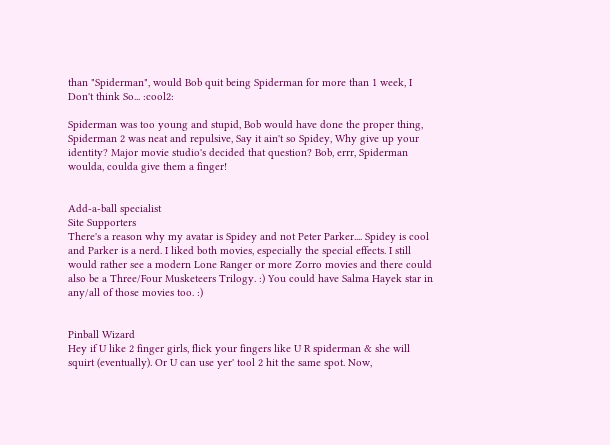than "Spiderman", would Bob quit being Spiderman for more than 1 week, I Don't think So... :cool2:

Spiderman was too young and stupid, Bob would have done the proper thing, Spiderman 2 was neat and repulsive, Say it ain't so Spidey, Why give up your identity? Major movie studio's decided that question? Bob, errr, Spiderman woulda, coulda give them a finger!


Add-a-ball specialist
Site Supporters
There's a reason why my avatar is Spidey and not Peter Parker.... Spidey is cool and Parker is a nerd. I liked both movies, especially the special effects. I still would rather see a modern Lone Ranger or more Zorro movies and there could also be a Three/Four Musketeers Trilogy. :) You could have Salma Hayek star in any/all of those movies too. :)


Pinball Wizard
Hey if U like 2 finger girls, flick your fingers like U R spiderman & she will squirt (eventually). Or U can use yer' tool 2 hit the same spot. Now,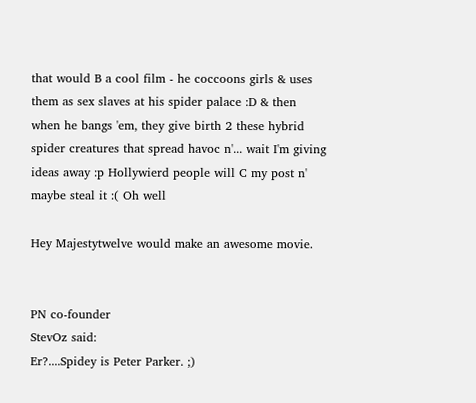that would B a cool film - he coccoons girls & uses them as sex slaves at his spider palace :D & then when he bangs 'em, they give birth 2 these hybrid spider creatures that spread havoc n'... wait I'm giving ideas away :p Hollywierd people will C my post n' maybe steal it :( Oh well

Hey Majestytwelve would make an awesome movie.


PN co-founder
StevOz said:
Er?....Spidey is Peter Parker. ;)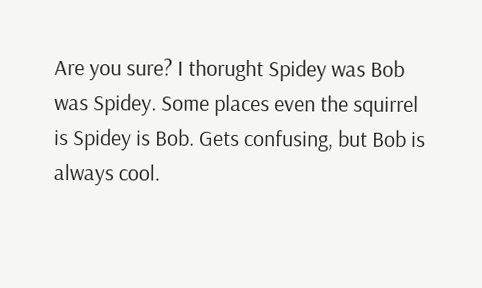Are you sure? I thorught Spidey was Bob was Spidey. Some places even the squirrel is Spidey is Bob. Gets confusing, but Bob is always cool.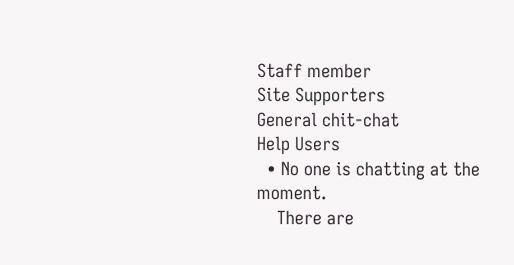Staff member
Site Supporters
General chit-chat
Help Users
  • No one is chatting at the moment.
    There are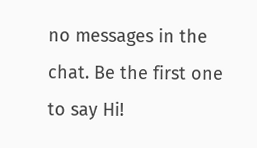no messages in the chat. Be the first one to say Hi!